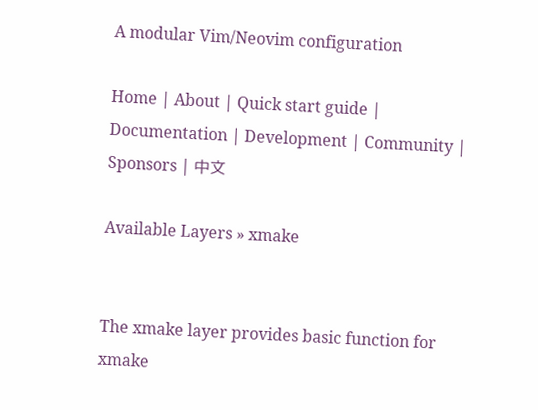A modular Vim/Neovim configuration

Home | About | Quick start guide | Documentation | Development | Community | Sponsors | 中文

Available Layers » xmake


The xmake layer provides basic function for xmake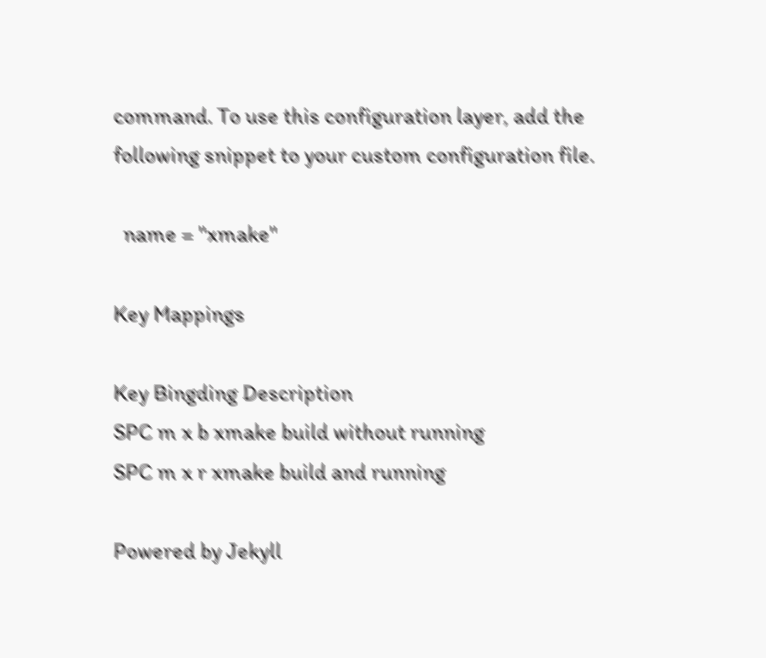command. To use this configuration layer, add the following snippet to your custom configuration file.

  name = "xmake"

Key Mappings

Key Bingding Description
SPC m x b xmake build without running
SPC m x r xmake build and running

Powered by Jekyll